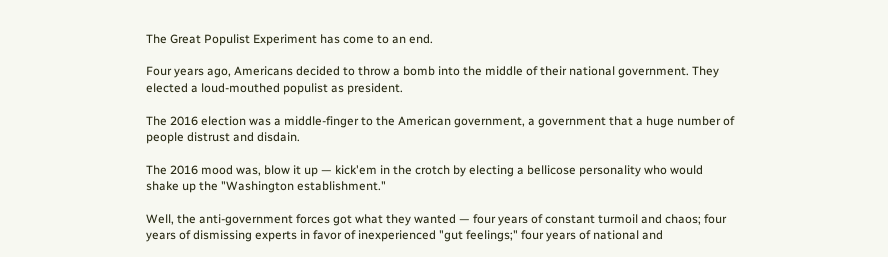The Great Populist Experiment has come to an end.

Four years ago, Americans decided to throw a bomb into the middle of their national government. They elected a loud-mouthed populist as president.

The 2016 election was a middle-finger to the American government, a government that a huge number of people distrust and disdain.

The 2016 mood was, blow it up — kick'em in the crotch by electing a bellicose personality who would shake up the "Washington establishment."

Well, the anti-government forces got what they wanted — four years of constant turmoil and chaos; four years of dismissing experts in favor of inexperienced "gut feelings;" four years of national and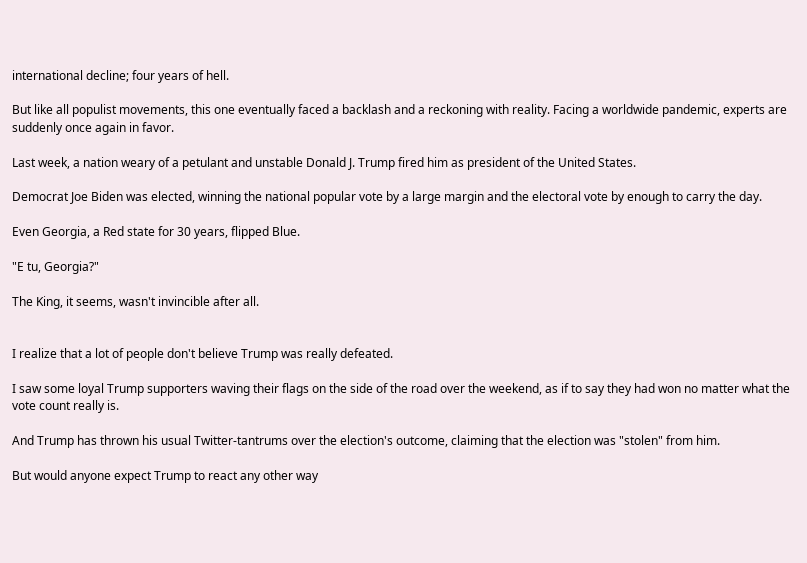international decline; four years of hell.

But like all populist movements, this one eventually faced a backlash and a reckoning with reality. Facing a worldwide pandemic, experts are suddenly once again in favor.

Last week, a nation weary of a petulant and unstable Donald J. Trump fired him as president of the United States.

Democrat Joe Biden was elected, winning the national popular vote by a large margin and the electoral vote by enough to carry the day.

Even Georgia, a Red state for 30 years, flipped Blue.

"E tu, Georgia?"

The King, it seems, wasn't invincible after all.


I realize that a lot of people don't believe Trump was really defeated.

I saw some loyal Trump supporters waving their flags on the side of the road over the weekend, as if to say they had won no matter what the vote count really is.

And Trump has thrown his usual Twitter-tantrums over the election's outcome, claiming that the election was "stolen" from him.

But would anyone expect Trump to react any other way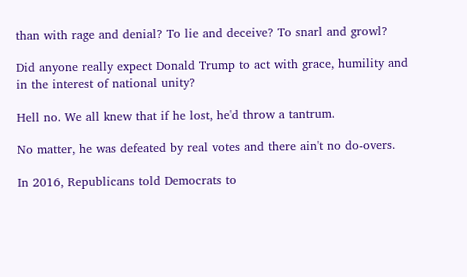than with rage and denial? To lie and deceive? To snarl and growl?

Did anyone really expect Donald Trump to act with grace, humility and in the interest of national unity?

Hell no. We all knew that if he lost, he'd throw a tantrum.

No matter, he was defeated by real votes and there ain't no do-overs.

In 2016, Republicans told Democrats to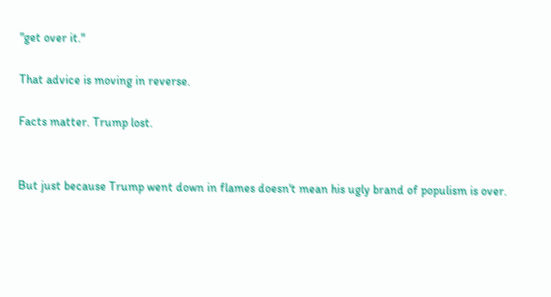"get over it."

That advice is moving in reverse.

Facts matter. Trump lost.


But just because Trump went down in flames doesn't mean his ugly brand of populism is over.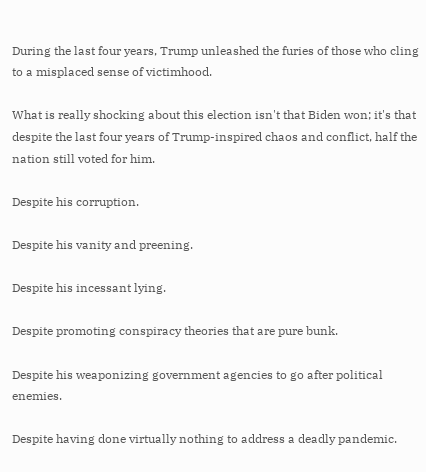During the last four years, Trump unleashed the furies of those who cling to a misplaced sense of victimhood.

What is really shocking about this election isn't that Biden won; it's that despite the last four years of Trump-inspired chaos and conflict, half the nation still voted for him.

Despite his corruption.

Despite his vanity and preening.

Despite his incessant lying.

Despite promoting conspiracy theories that are pure bunk.

Despite his weaponizing government agencies to go after political enemies.

Despite having done virtually nothing to address a deadly pandemic.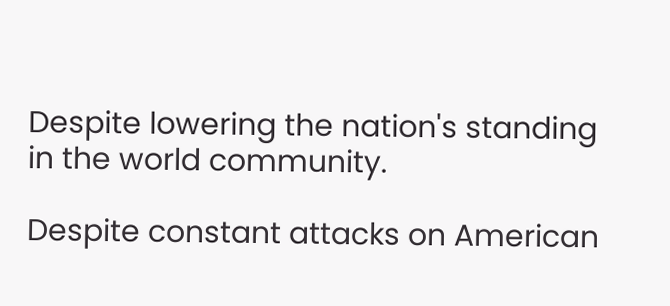Despite lowering the nation's standing in the world community.

Despite constant attacks on American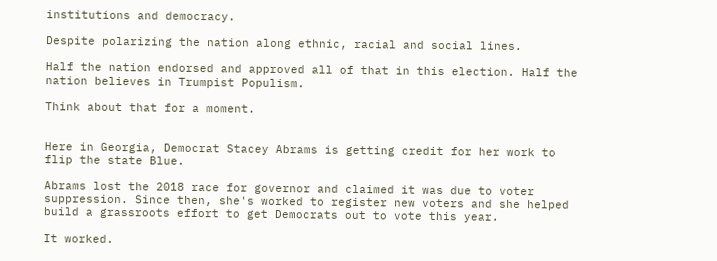institutions and democracy.

Despite polarizing the nation along ethnic, racial and social lines.

Half the nation endorsed and approved all of that in this election. Half the nation believes in Trumpist Populism.

Think about that for a moment.


Here in Georgia, Democrat Stacey Abrams is getting credit for her work to flip the state Blue.

Abrams lost the 2018 race for governor and claimed it was due to voter suppression. Since then, she's worked to register new voters and she helped build a grassroots effort to get Democrats out to vote this year.

It worked.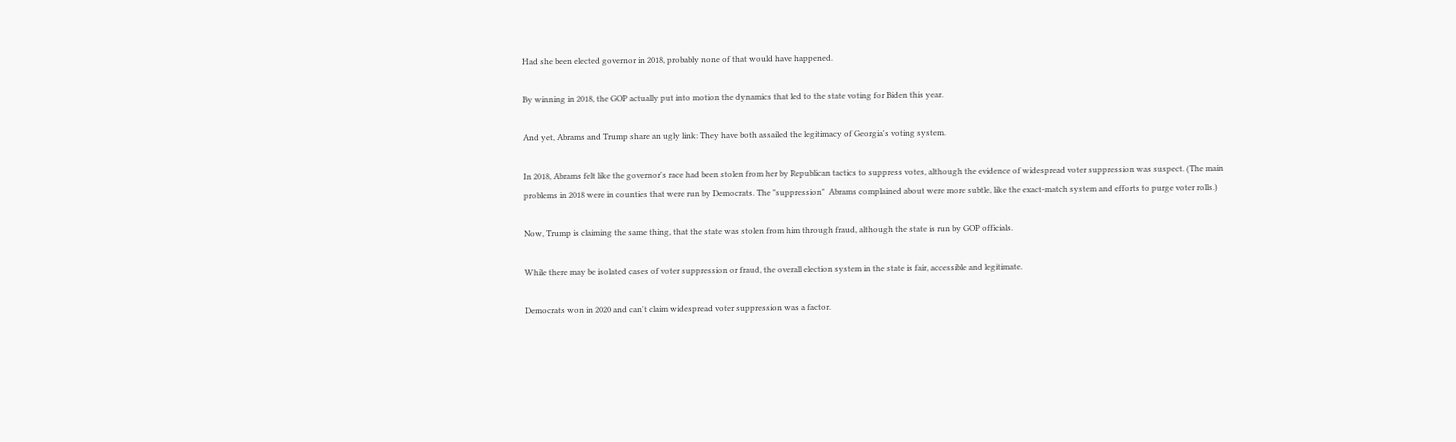Had she been elected governor in 2018, probably none of that would have happened.

By winning in 2018, the GOP actually put into motion the dynamics that led to the state voting for Biden this year.

And yet, Abrams and Trump share an ugly link: They have both assailed the legitimacy of Georgia's voting system.

In 2018, Abrams felt like the governor's race had been stolen from her by Republican tactics to suppress votes, although the evidence of widespread voter suppression was suspect. (The main problems in 2018 were in counties that were run by Democrats. The "suppression"  Abrams complained about were more subtle, like the exact-match system and efforts to purge voter rolls.)

Now, Trump is claiming the same thing, that the state was stolen from him through fraud, although the state is run by GOP officials.

While there may be isolated cases of voter suppression or fraud, the overall election system in the state is fair, accessible and legitimate.

Democrats won in 2020 and can't claim widespread voter suppression was a factor.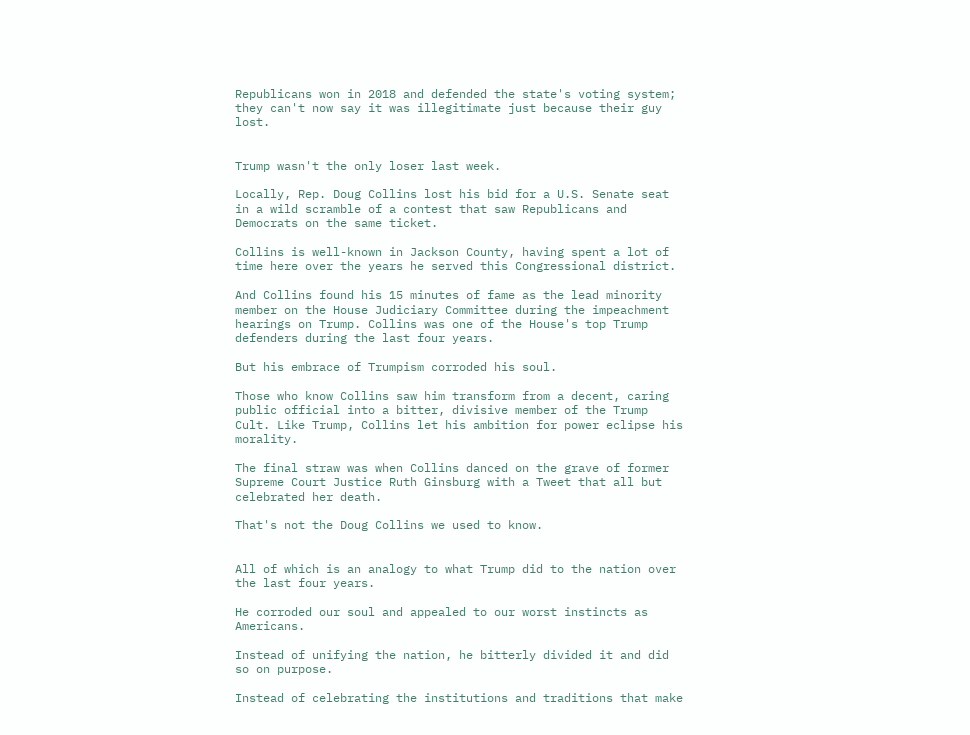Republicans won in 2018 and defended the state's voting system; they can't now say it was illegitimate just because their guy lost.


Trump wasn't the only loser last week.

Locally, Rep. Doug Collins lost his bid for a U.S. Senate seat in a wild scramble of a contest that saw Republicans and Democrats on the same ticket.

Collins is well-known in Jackson County, having spent a lot of time here over the years he served this Congressional district.

And Collins found his 15 minutes of fame as the lead minority member on the House Judiciary Committee during the impeachment hearings on Trump. Collins was one of the House's top Trump defenders during the last four years.

But his embrace of Trumpism corroded his soul.

Those who know Collins saw him transform from a decent, caring public official into a bitter, divisive member of the Trump Cult. Like Trump, Collins let his ambition for power eclipse his morality.

The final straw was when Collins danced on the grave of former Supreme Court Justice Ruth Ginsburg with a Tweet that all but celebrated her death.

That's not the Doug Collins we used to know.


All of which is an analogy to what Trump did to the nation over the last four years.

He corroded our soul and appealed to our worst instincts as Americans.

Instead of unifying the nation, he bitterly divided it and did so on purpose.

Instead of celebrating the institutions and traditions that make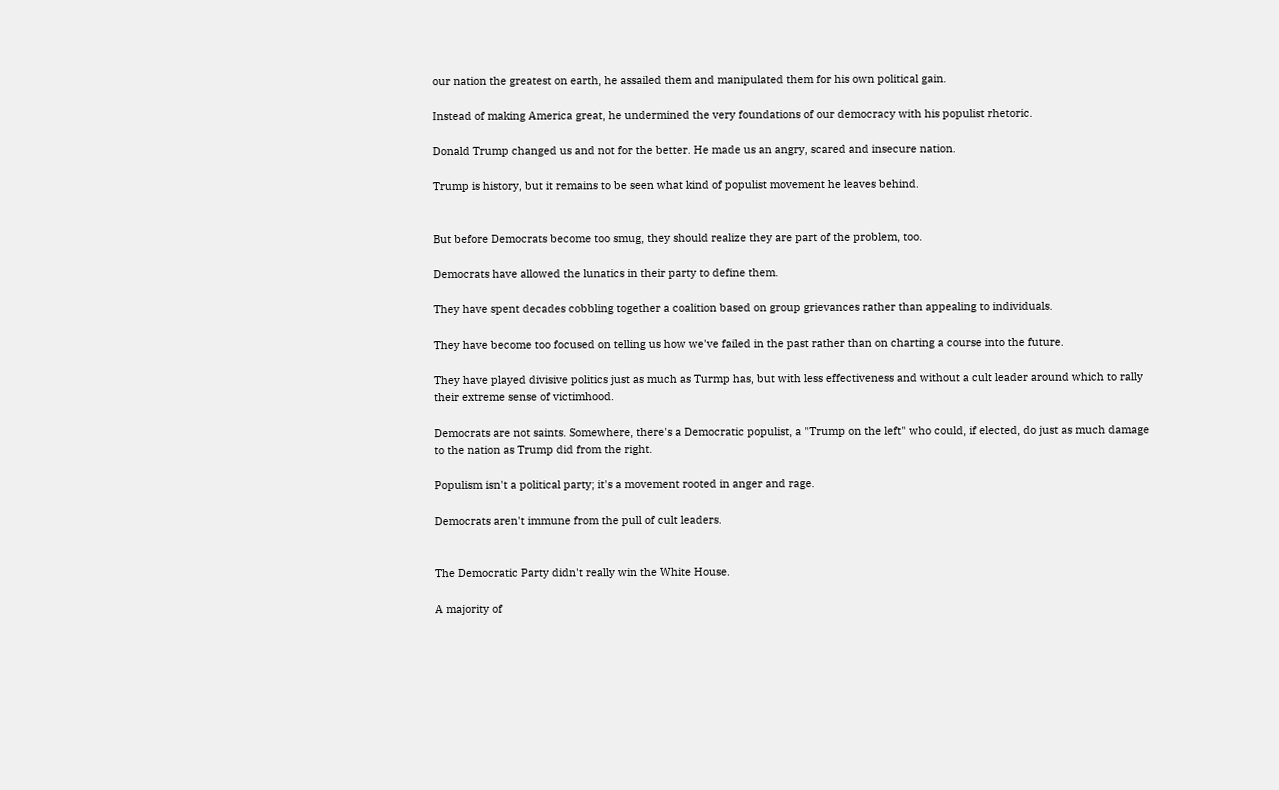our nation the greatest on earth, he assailed them and manipulated them for his own political gain.

Instead of making America great, he undermined the very foundations of our democracy with his populist rhetoric.

Donald Trump changed us and not for the better. He made us an angry, scared and insecure nation.

Trump is history, but it remains to be seen what kind of populist movement he leaves behind.


But before Democrats become too smug, they should realize they are part of the problem, too.

Democrats have allowed the lunatics in their party to define them.

They have spent decades cobbling together a coalition based on group grievances rather than appealing to individuals.

They have become too focused on telling us how we've failed in the past rather than on charting a course into the future.

They have played divisive politics just as much as Turmp has, but with less effectiveness and without a cult leader around which to rally their extreme sense of victimhood.

Democrats are not saints. Somewhere, there's a Democratic populist, a "Trump on the left" who could, if elected, do just as much damage to the nation as Trump did from the right.

Populism isn't a political party; it's a movement rooted in anger and rage.

Democrats aren't immune from the pull of cult leaders.


The Democratic Party didn't really win the White House.

A majority of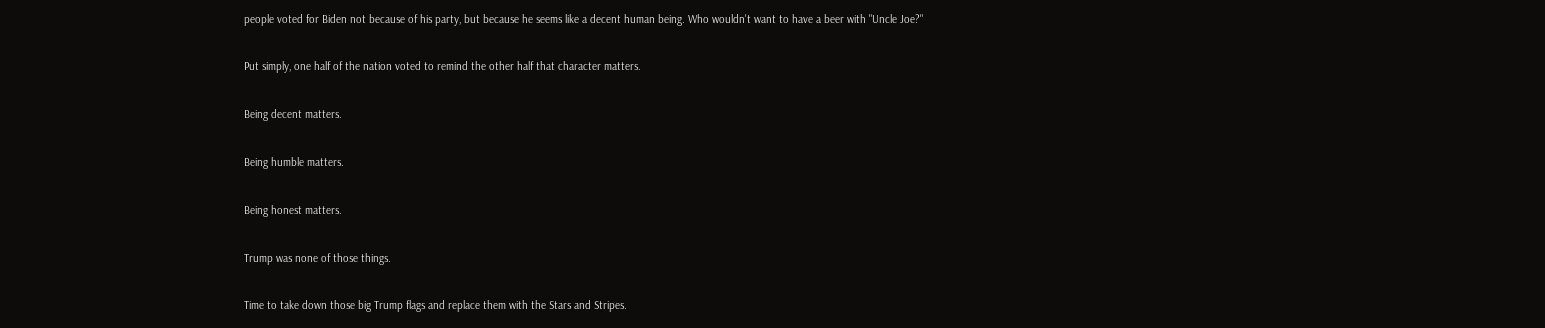people voted for Biden not because of his party, but because he seems like a decent human being. Who wouldn't want to have a beer with "Uncle Joe?"

Put simply, one half of the nation voted to remind the other half that character matters.

Being decent matters.

Being humble matters.

Being honest matters.

Trump was none of those things.

Time to take down those big Trump flags and replace them with the Stars and Stripes.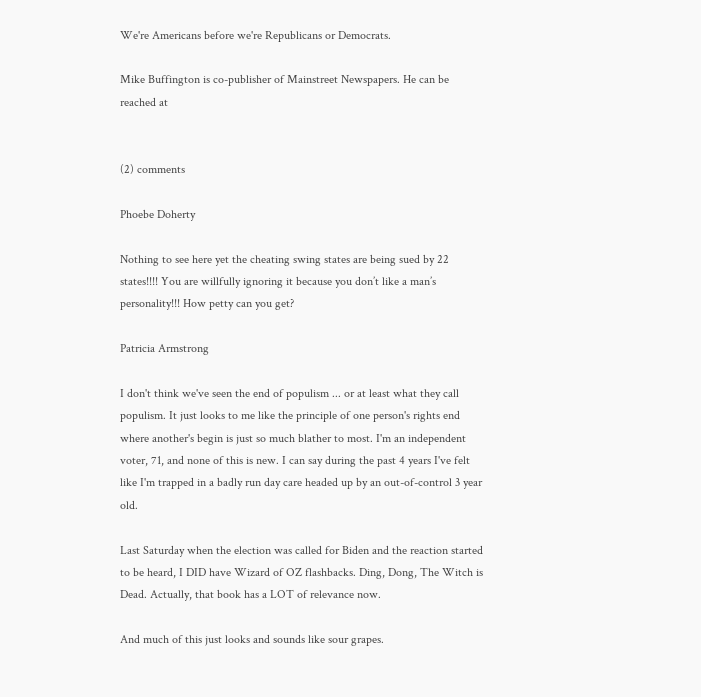We're Americans before we're Republicans or Democrats.

Mike Buffington is co-publisher of Mainstreet Newspapers. He can be reached at


(2) comments

Phoebe Doherty

Nothing to see here yet the cheating swing states are being sued by 22 states!!!! You are willfully ignoring it because you don’t like a man’s personality!!! How petty can you get?

Patricia Armstrong

I don't think we've seen the end of populism ... or at least what they call populism. It just looks to me like the principle of one person's rights end where another's begin is just so much blather to most. I'm an independent voter, 71, and none of this is new. I can say during the past 4 years I've felt like I'm trapped in a badly run day care headed up by an out-of-control 3 year old.

Last Saturday when the election was called for Biden and the reaction started to be heard, I DID have Wizard of OZ flashbacks. Ding, Dong, The Witch is Dead. Actually, that book has a LOT of relevance now.

And much of this just looks and sounds like sour grapes.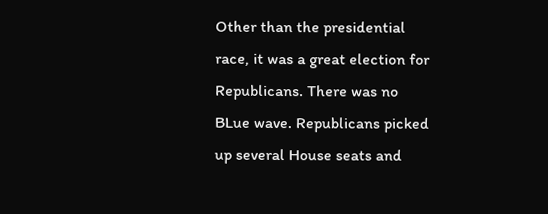Other than the presidential race, it was a great election for Republicans. There was no BLue wave. Republicans picked up several House seats and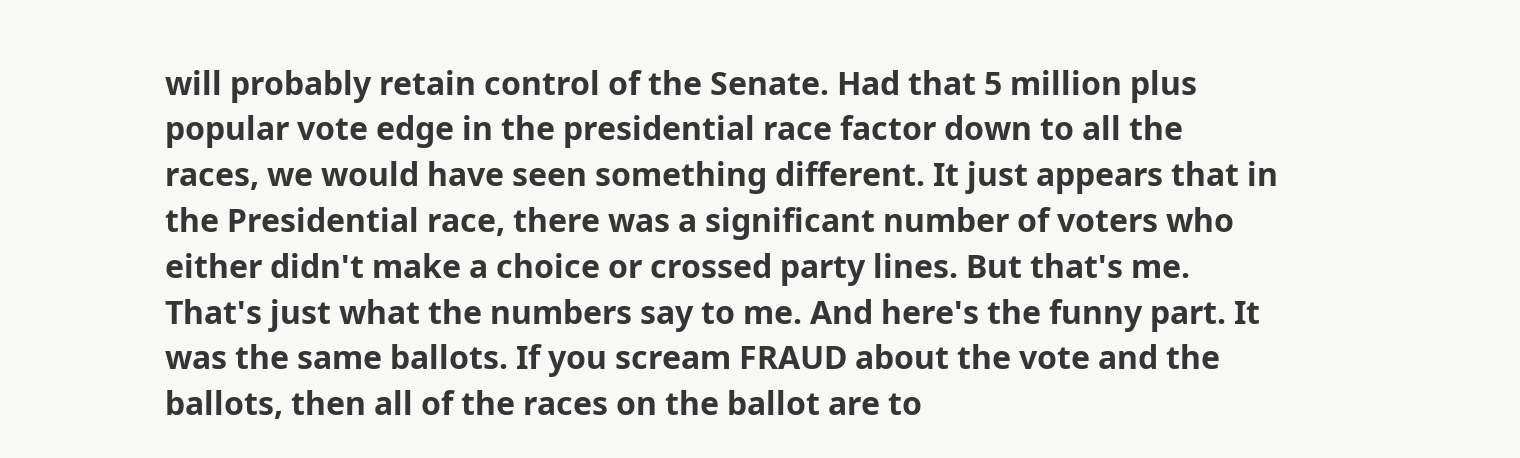will probably retain control of the Senate. Had that 5 million plus popular vote edge in the presidential race factor down to all the races, we would have seen something different. It just appears that in the Presidential race, there was a significant number of voters who either didn't make a choice or crossed party lines. But that's me. That's just what the numbers say to me. And here's the funny part. It was the same ballots. If you scream FRAUD about the vote and the ballots, then all of the races on the ballot are to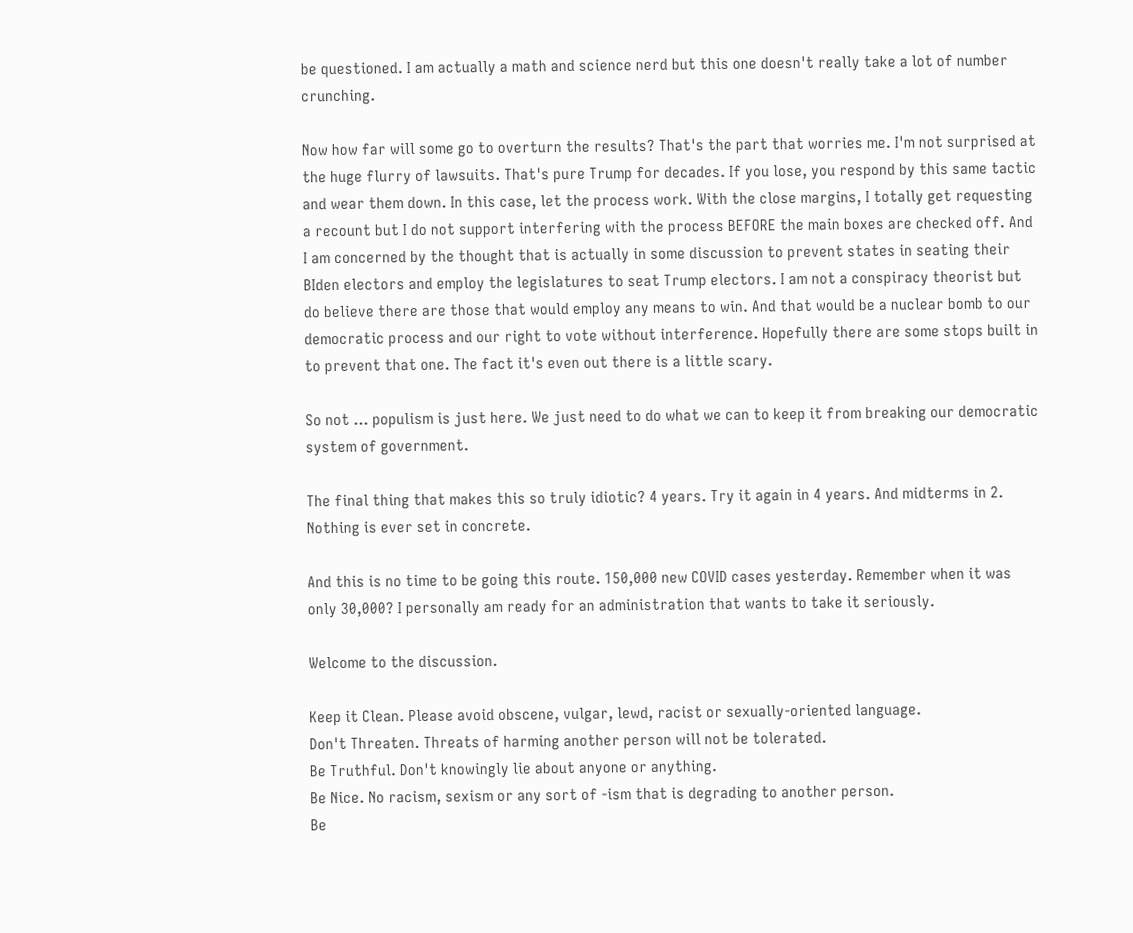be questioned. I am actually a math and science nerd but this one doesn't really take a lot of number crunching.

Now how far will some go to overturn the results? That's the part that worries me. I'm not surprised at the huge flurry of lawsuits. That's pure Trump for decades. If you lose, you respond by this same tactic and wear them down. In this case, let the process work. With the close margins, I totally get requesting a recount but I do not support interfering with the process BEFORE the main boxes are checked off. And I am concerned by the thought that is actually in some discussion to prevent states in seating their BIden electors and employ the legislatures to seat Trump electors. I am not a conspiracy theorist but do believe there are those that would employ any means to win. And that would be a nuclear bomb to our democratic process and our right to vote without interference. Hopefully there are some stops built in to prevent that one. The fact it's even out there is a little scary.

So not ... populism is just here. We just need to do what we can to keep it from breaking our democratic system of government.

The final thing that makes this so truly idiotic? 4 years. Try it again in 4 years. And midterms in 2. Nothing is ever set in concrete.

And this is no time to be going this route. 150,000 new COVID cases yesterday. Remember when it was only 30,000? I personally am ready for an administration that wants to take it seriously.

Welcome to the discussion.

Keep it Clean. Please avoid obscene, vulgar, lewd, racist or sexually-oriented language.
Don't Threaten. Threats of harming another person will not be tolerated.
Be Truthful. Don't knowingly lie about anyone or anything.
Be Nice. No racism, sexism or any sort of -ism that is degrading to another person.
Be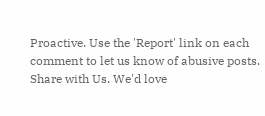Proactive. Use the 'Report' link on each comment to let us know of abusive posts.
Share with Us. We'd love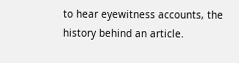to hear eyewitness accounts, the history behind an article.